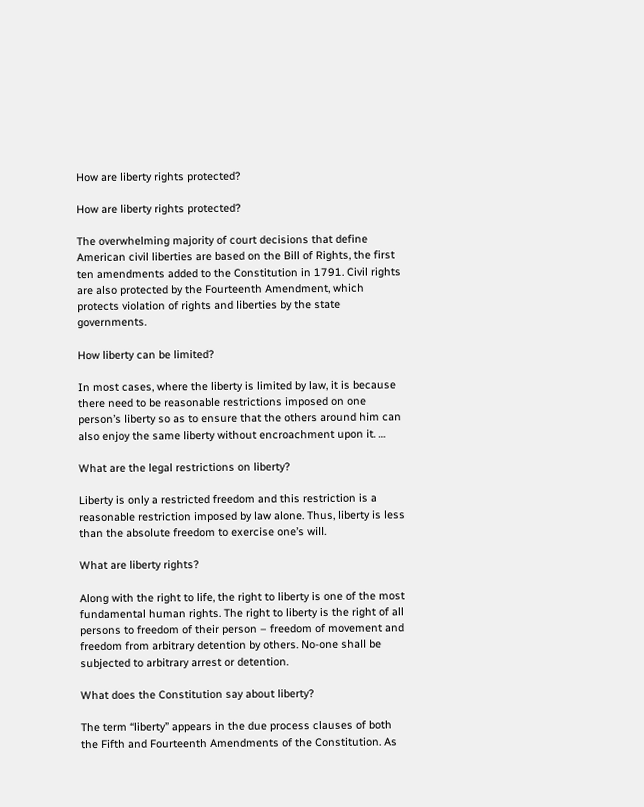How are liberty rights protected?

How are liberty rights protected?

The overwhelming majority of court decisions that define American civil liberties are based on the Bill of Rights, the first ten amendments added to the Constitution in 1791. Civil rights are also protected by the Fourteenth Amendment, which protects violation of rights and liberties by the state governments.

How liberty can be limited?

In most cases, where the liberty is limited by law, it is because there need to be reasonable restrictions imposed on one person’s liberty so as to ensure that the others around him can also enjoy the same liberty without encroachment upon it. …

What are the legal restrictions on liberty?

Liberty is only a restricted freedom and this restriction is a reasonable restriction imposed by law alone. Thus, liberty is less than the absolute freedom to exercise one’s will.

What are liberty rights?

Along with the right to life, the right to liberty is one of the most fundamental human rights. The right to liberty is the right of all persons to freedom of their person – freedom of movement and freedom from arbitrary detention by others. No-one shall be subjected to arbitrary arrest or detention.

What does the Constitution say about liberty?

The term “liberty” appears in the due process clauses of both the Fifth and Fourteenth Amendments of the Constitution. As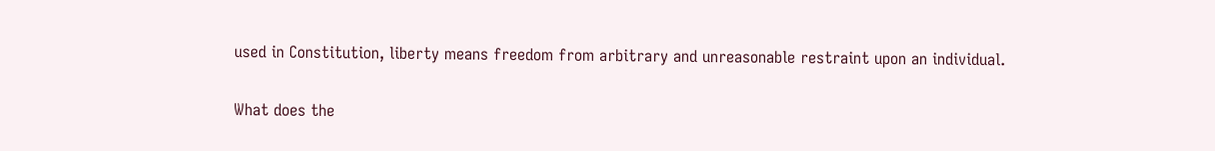used in Constitution, liberty means freedom from arbitrary and unreasonable restraint upon an individual.

What does the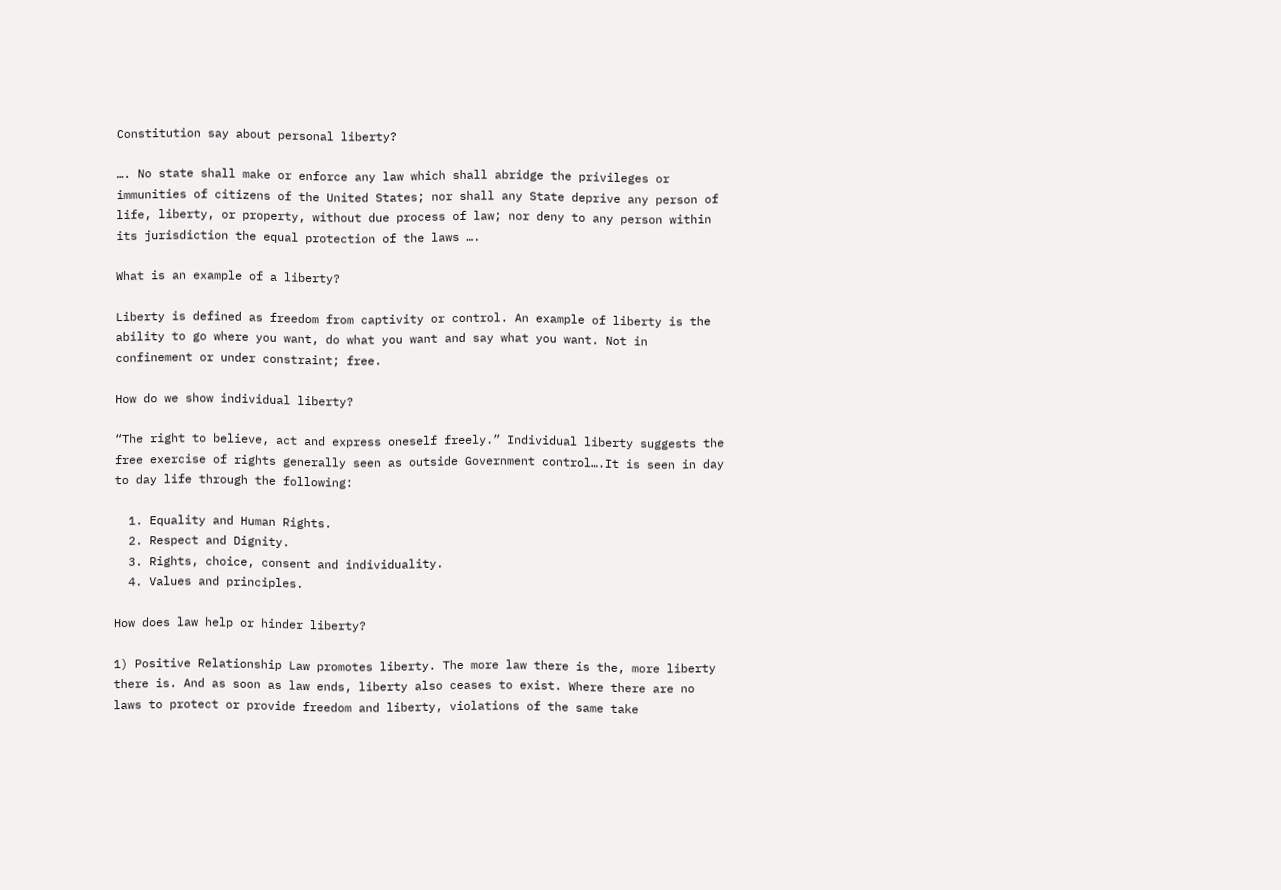Constitution say about personal liberty?

…. No state shall make or enforce any law which shall abridge the privileges or immunities of citizens of the United States; nor shall any State deprive any person of life, liberty, or property, without due process of law; nor deny to any person within its jurisdiction the equal protection of the laws ….

What is an example of a liberty?

Liberty is defined as freedom from captivity or control. An example of liberty is the ability to go where you want, do what you want and say what you want. Not in confinement or under constraint; free.

How do we show individual liberty?

“The right to believe, act and express oneself freely.” Individual liberty suggests the free exercise of rights generally seen as outside Government control….It is seen in day to day life through the following:

  1. Equality and Human Rights.
  2. Respect and Dignity.
  3. Rights, choice, consent and individuality.
  4. Values and principles.

How does law help or hinder liberty?

1) Positive Relationship Law promotes liberty. The more law there is the, more liberty there is. And as soon as law ends, liberty also ceases to exist. Where there are no laws to protect or provide freedom and liberty, violations of the same take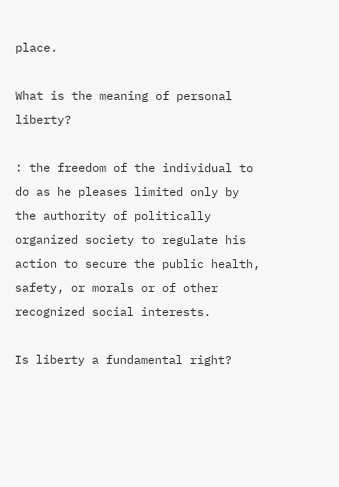place.

What is the meaning of personal liberty?

: the freedom of the individual to do as he pleases limited only by the authority of politically organized society to regulate his action to secure the public health, safety, or morals or of other recognized social interests.

Is liberty a fundamental right?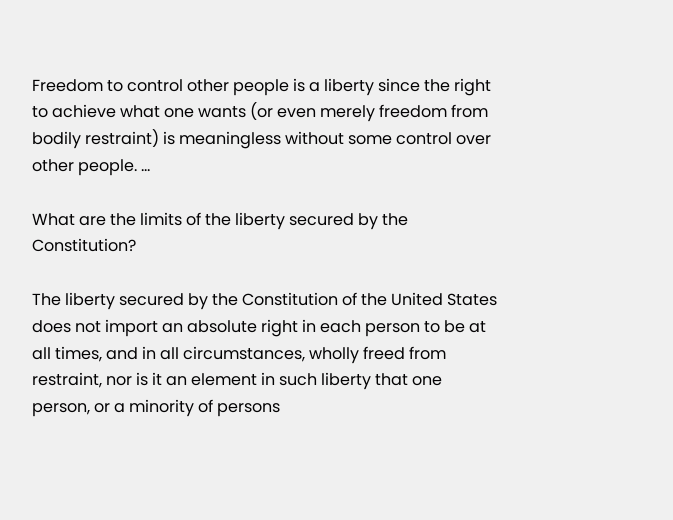Freedom to control other people is a liberty since the right to achieve what one wants (or even merely freedom from bodily restraint) is meaningless without some control over other people. …

What are the limits of the liberty secured by the Constitution?

The liberty secured by the Constitution of the United States does not import an absolute right in each person to be at all times, and in all circumstances, wholly freed from restraint, nor is it an element in such liberty that one person, or a minority of persons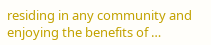residing in any community and enjoying the benefits of …